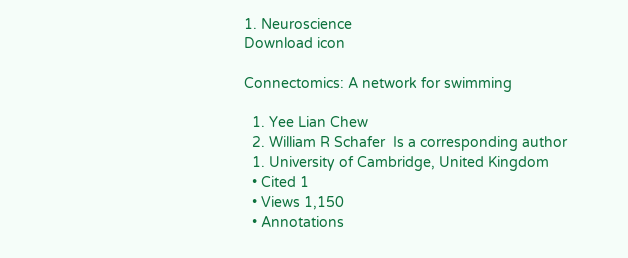1. Neuroscience
Download icon

Connectomics: A network for swimming

  1. Yee Lian Chew
  2. William R Schafer  Is a corresponding author
  1. University of Cambridge, United Kingdom
  • Cited 1
  • Views 1,150
  • Annotations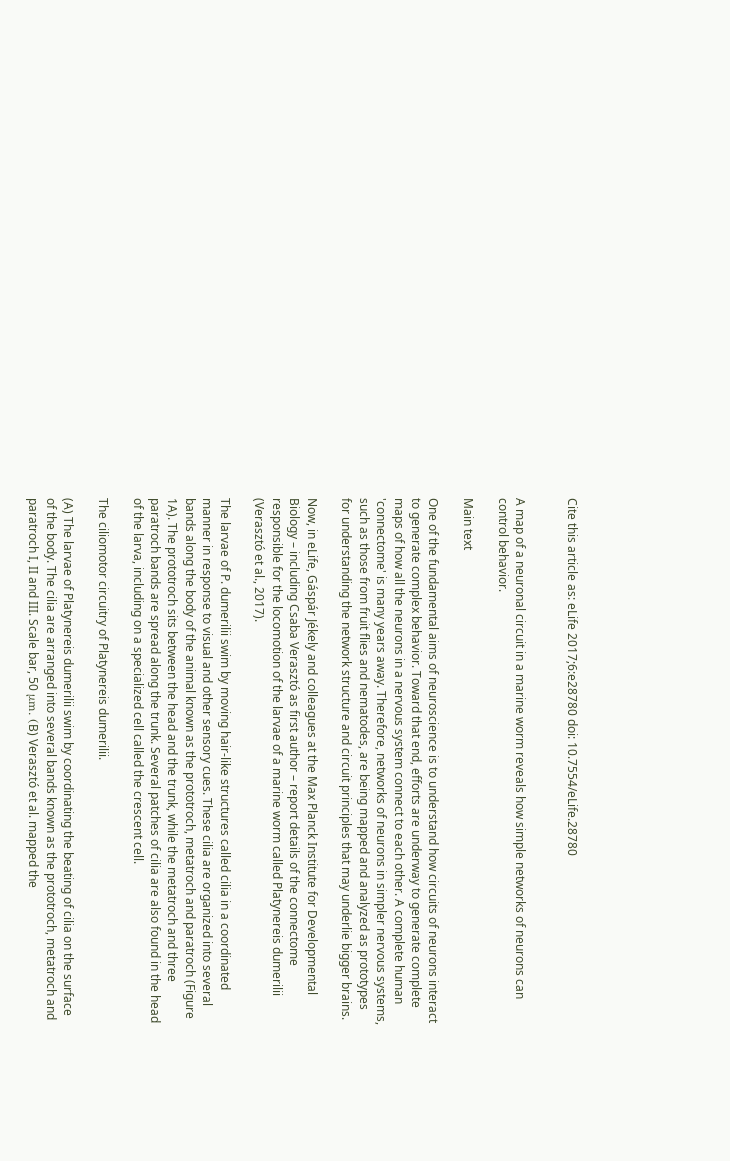Cite this article as: eLife 2017;6:e28780 doi: 10.7554/eLife.28780


A map of a neuronal circuit in a marine worm reveals how simple networks of neurons can control behavior.

Main text

One of the fundamental aims of neuroscience is to understand how circuits of neurons interact to generate complex behavior. Toward that end, efforts are underway to generate complete maps of how all the neurons in a nervous system connect to each other. A complete human 'connectome' is many years away. Therefore, networks of neurons in simpler nervous systems, such as those from fruit flies and nematodes, are being mapped and analyzed as prototypes for understanding the network structure and circuit principles that may underlie bigger brains.

Now, in eLife, Gáspár Jékely and colleagues at the Max Planck Institute for Developmental Biology – including Csaba Verasztó as first author – report details of the connectome responsible for the locomotion of the larvae of a marine worm called Platynereis dumerilii (Verasztó et al., 2017).

The larvae of P. dumerilii swim by moving hair-like structures called cilia in a coordinated manner in response to visual and other sensory cues. These cilia are organized into several bands along the body of the animal known as the prototroch, metatroch and paratroch (Figure 1A). The prototroch sits between the head and the trunk, while the metatroch and three paratroch bands are spread along the trunk. Several patches of cilia are also found in the head of the larva, including on a specialized cell called the crescent cell.

The ciliomotor circuitry of Platynereis dumerilii.

(A) The larvae of Platynereis dumerilii swim by coordinating the beating of cilia on the surface of the body. The cilia are arranged into several bands known as the prototroch, metatroch and paratroch I, II and III. Scale bar, 50 μm. (B) Verasztó et al. mapped the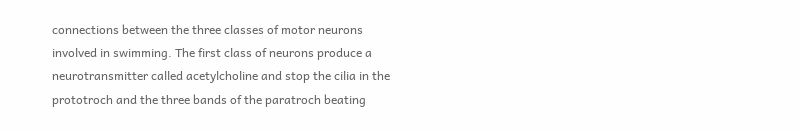connections between the three classes of motor neurons involved in swimming. The first class of neurons produce a neurotransmitter called acetylcholine and stop the cilia in the prototroch and the three bands of the paratroch beating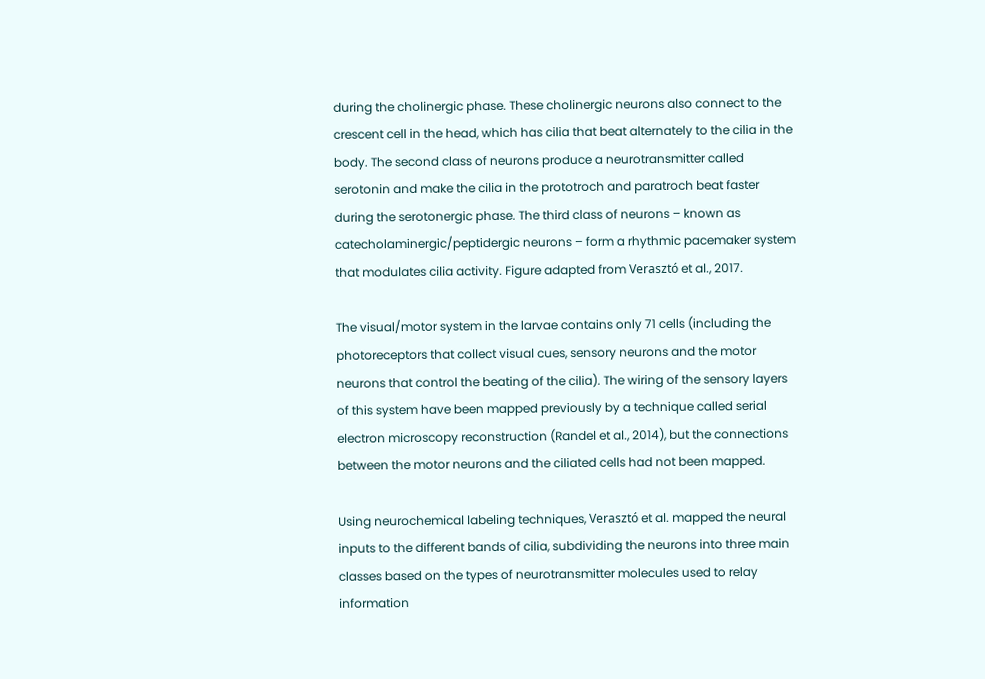during the cholinergic phase. These cholinergic neurons also connect to the crescent cell in the head, which has cilia that beat alternately to the cilia in the body. The second class of neurons produce a neurotransmitter called serotonin and make the cilia in the prototroch and paratroch beat faster during the serotonergic phase. The third class of neurons – known as catecholaminergic/peptidergic neurons – form a rhythmic pacemaker system that modulates cilia activity. Figure adapted from Verasztó et al., 2017.

The visual/motor system in the larvae contains only 71 cells (including the photoreceptors that collect visual cues, sensory neurons and the motor neurons that control the beating of the cilia). The wiring of the sensory layers of this system have been mapped previously by a technique called serial electron microscopy reconstruction (Randel et al., 2014), but the connections between the motor neurons and the ciliated cells had not been mapped.

Using neurochemical labeling techniques, Verasztó et al. mapped the neural inputs to the different bands of cilia, subdividing the neurons into three main classes based on the types of neurotransmitter molecules used to relay information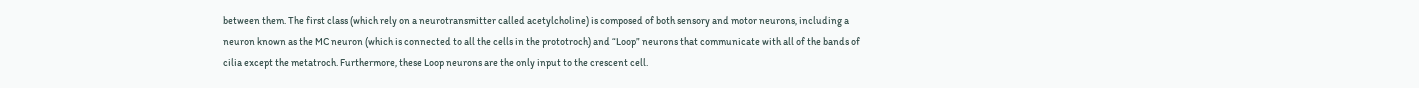between them. The first class (which rely on a neurotransmitter called acetylcholine) is composed of both sensory and motor neurons, including a neuron known as the MC neuron (which is connected to all the cells in the prototroch) and “Loop” neurons that communicate with all of the bands of cilia except the metatroch. Furthermore, these Loop neurons are the only input to the crescent cell.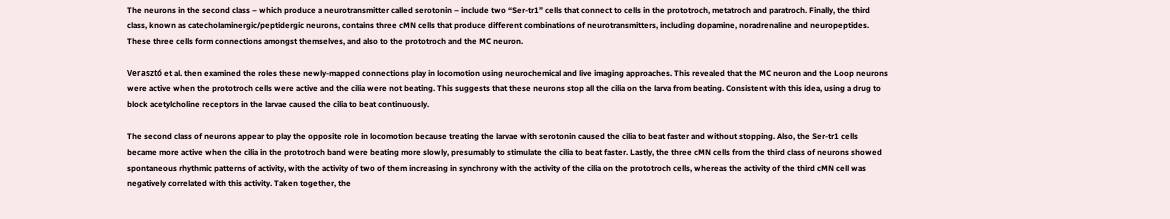The neurons in the second class – which produce a neurotransmitter called serotonin – include two “Ser-tr1” cells that connect to cells in the prototroch, metatroch and paratroch. Finally, the third class, known as catecholaminergic/peptidergic neurons, contains three cMN cells that produce different combinations of neurotransmitters, including dopamine, noradrenaline and neuropeptides. These three cells form connections amongst themselves, and also to the prototroch and the MC neuron.

Verasztó et al. then examined the roles these newly-mapped connections play in locomotion using neurochemical and live imaging approaches. This revealed that the MC neuron and the Loop neurons were active when the prototroch cells were active and the cilia were not beating. This suggests that these neurons stop all the cilia on the larva from beating. Consistent with this idea, using a drug to block acetylcholine receptors in the larvae caused the cilia to beat continuously.

The second class of neurons appear to play the opposite role in locomotion because treating the larvae with serotonin caused the cilia to beat faster and without stopping. Also, the Ser-tr1 cells became more active when the cilia in the prototroch band were beating more slowly, presumably to stimulate the cilia to beat faster. Lastly, the three cMN cells from the third class of neurons showed spontaneous rhythmic patterns of activity, with the activity of two of them increasing in synchrony with the activity of the cilia on the prototroch cells, whereas the activity of the third cMN cell was negatively correlated with this activity. Taken together, the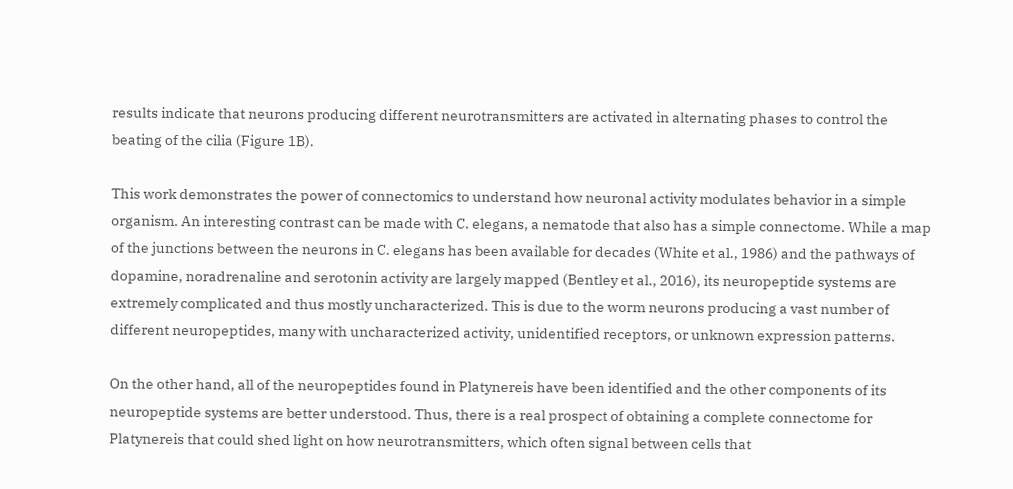results indicate that neurons producing different neurotransmitters are activated in alternating phases to control the beating of the cilia (Figure 1B).

This work demonstrates the power of connectomics to understand how neuronal activity modulates behavior in a simple organism. An interesting contrast can be made with C. elegans, a nematode that also has a simple connectome. While a map of the junctions between the neurons in C. elegans has been available for decades (White et al., 1986) and the pathways of dopamine, noradrenaline and serotonin activity are largely mapped (Bentley et al., 2016), its neuropeptide systems are extremely complicated and thus mostly uncharacterized. This is due to the worm neurons producing a vast number of different neuropeptides, many with uncharacterized activity, unidentified receptors, or unknown expression patterns.

On the other hand, all of the neuropeptides found in Platynereis have been identified and the other components of its neuropeptide systems are better understood. Thus, there is a real prospect of obtaining a complete connectome for Platynereis that could shed light on how neurotransmitters, which often signal between cells that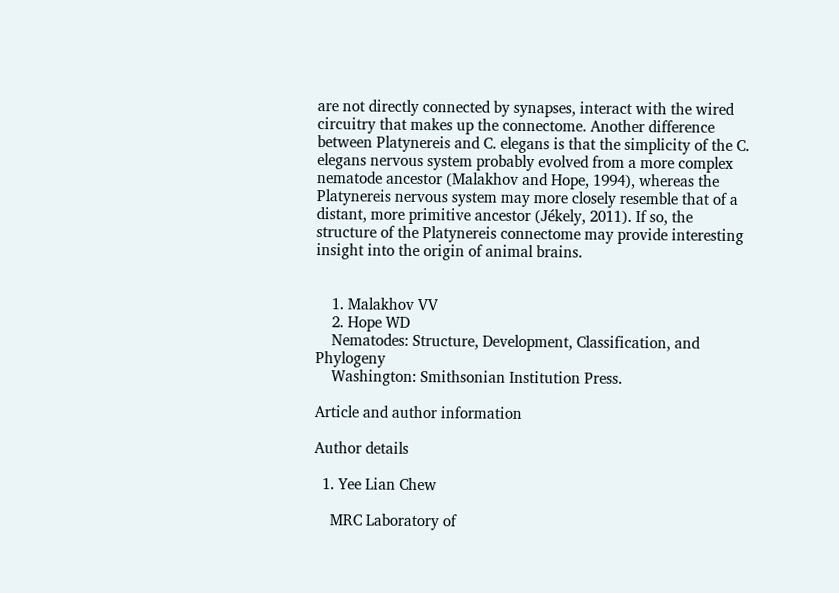are not directly connected by synapses, interact with the wired circuitry that makes up the connectome. Another difference between Platynereis and C. elegans is that the simplicity of the C. elegans nervous system probably evolved from a more complex nematode ancestor (Malakhov and Hope, 1994), whereas the Platynereis nervous system may more closely resemble that of a distant, more primitive ancestor (Jékely, 2011). If so, the structure of the Platynereis connectome may provide interesting insight into the origin of animal brains.


    1. Malakhov VV
    2. Hope WD
    Nematodes: Structure, Development, Classification, and Phylogeny
    Washington: Smithsonian Institution Press.

Article and author information

Author details

  1. Yee Lian Chew

    MRC Laboratory of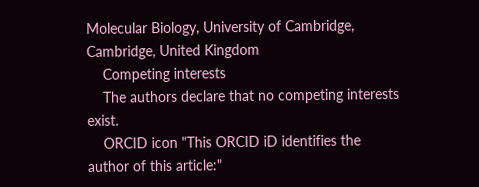Molecular Biology, University of Cambridge, Cambridge, United Kingdom
    Competing interests
    The authors declare that no competing interests exist.
    ORCID icon "This ORCID iD identifies the author of this article:"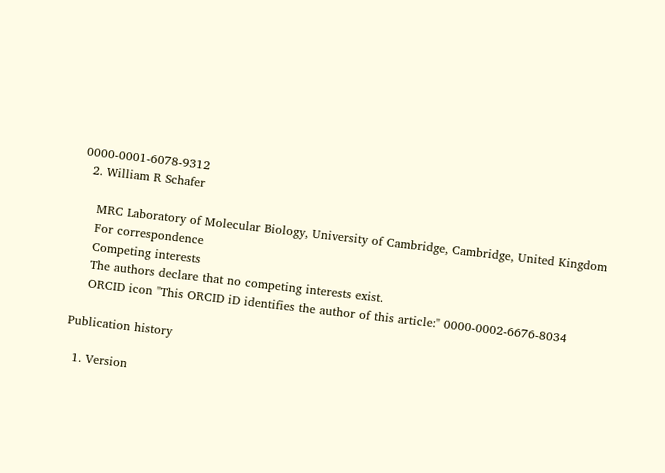0000-0001-6078-9312
  2. William R Schafer

    MRC Laboratory of Molecular Biology, University of Cambridge, Cambridge, United Kingdom
    For correspondence
    Competing interests
    The authors declare that no competing interests exist.
    ORCID icon "This ORCID iD identifies the author of this article:" 0000-0002-6676-8034

Publication history

  1. Version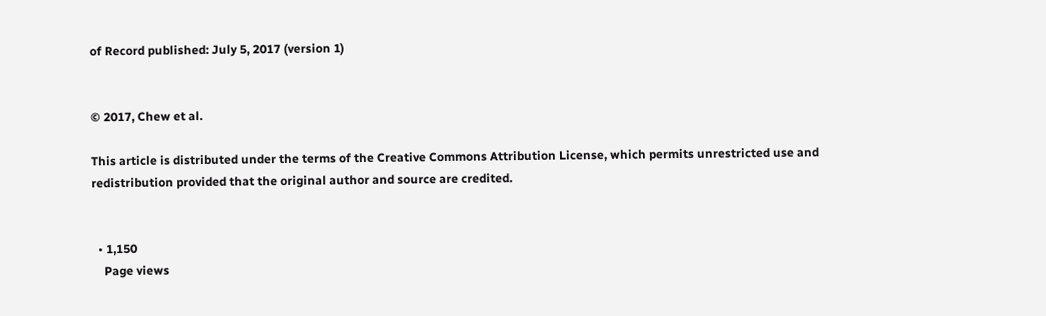of Record published: July 5, 2017 (version 1)


© 2017, Chew et al.

This article is distributed under the terms of the Creative Commons Attribution License, which permits unrestricted use and redistribution provided that the original author and source are credited.


  • 1,150
    Page views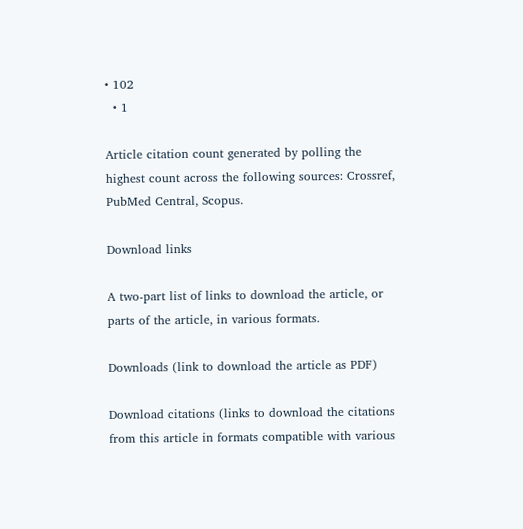• 102
  • 1

Article citation count generated by polling the highest count across the following sources: Crossref, PubMed Central, Scopus.

Download links

A two-part list of links to download the article, or parts of the article, in various formats.

Downloads (link to download the article as PDF)

Download citations (links to download the citations from this article in formats compatible with various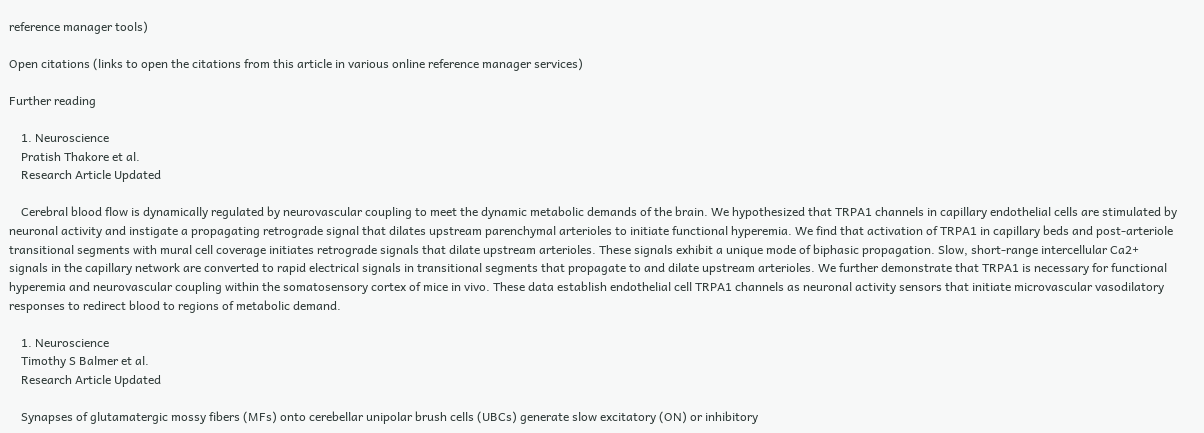reference manager tools)

Open citations (links to open the citations from this article in various online reference manager services)

Further reading

    1. Neuroscience
    Pratish Thakore et al.
    Research Article Updated

    Cerebral blood flow is dynamically regulated by neurovascular coupling to meet the dynamic metabolic demands of the brain. We hypothesized that TRPA1 channels in capillary endothelial cells are stimulated by neuronal activity and instigate a propagating retrograde signal that dilates upstream parenchymal arterioles to initiate functional hyperemia. We find that activation of TRPA1 in capillary beds and post-arteriole transitional segments with mural cell coverage initiates retrograde signals that dilate upstream arterioles. These signals exhibit a unique mode of biphasic propagation. Slow, short-range intercellular Ca2+ signals in the capillary network are converted to rapid electrical signals in transitional segments that propagate to and dilate upstream arterioles. We further demonstrate that TRPA1 is necessary for functional hyperemia and neurovascular coupling within the somatosensory cortex of mice in vivo. These data establish endothelial cell TRPA1 channels as neuronal activity sensors that initiate microvascular vasodilatory responses to redirect blood to regions of metabolic demand.

    1. Neuroscience
    Timothy S Balmer et al.
    Research Article Updated

    Synapses of glutamatergic mossy fibers (MFs) onto cerebellar unipolar brush cells (UBCs) generate slow excitatory (ON) or inhibitory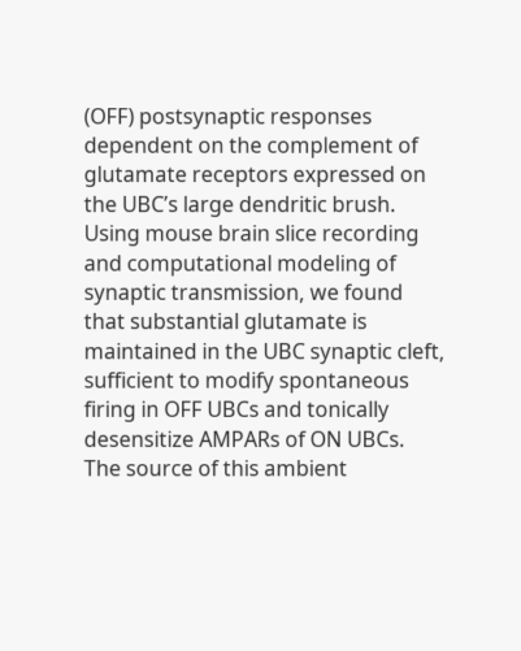(OFF) postsynaptic responses dependent on the complement of glutamate receptors expressed on the UBC’s large dendritic brush. Using mouse brain slice recording and computational modeling of synaptic transmission, we found that substantial glutamate is maintained in the UBC synaptic cleft, sufficient to modify spontaneous firing in OFF UBCs and tonically desensitize AMPARs of ON UBCs. The source of this ambient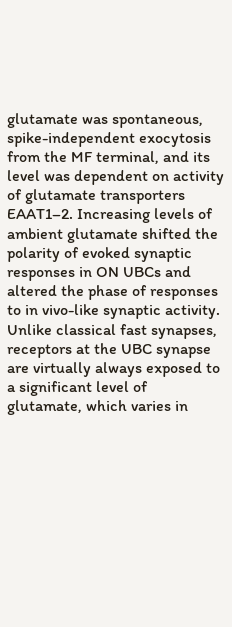glutamate was spontaneous, spike-independent exocytosis from the MF terminal, and its level was dependent on activity of glutamate transporters EAAT1–2. Increasing levels of ambient glutamate shifted the polarity of evoked synaptic responses in ON UBCs and altered the phase of responses to in vivo-like synaptic activity. Unlike classical fast synapses, receptors at the UBC synapse are virtually always exposed to a significant level of glutamate, which varies in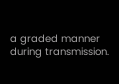a graded manner during transmission.